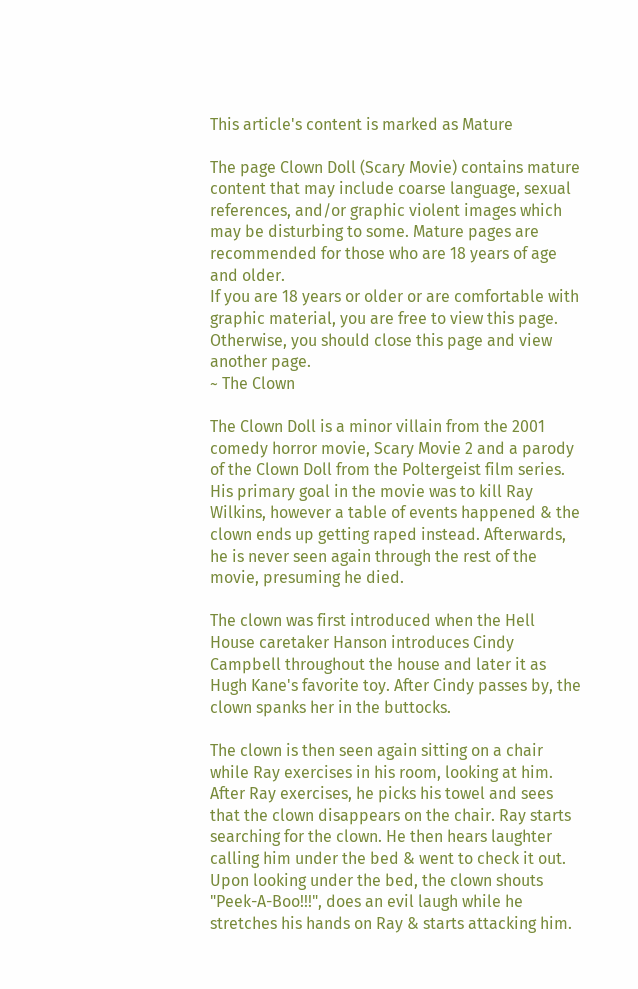This article's content is marked as Mature

The page Clown Doll (Scary Movie) contains mature content that may include coarse language, sexual references, and/or graphic violent images which may be disturbing to some. Mature pages are recommended for those who are 18 years of age and older.
If you are 18 years or older or are comfortable with graphic material, you are free to view this page. Otherwise, you should close this page and view another page.
~ The Clown

The Clown Doll is a minor villain from the 2001 comedy horror movie, Scary Movie 2 and a parody of the Clown Doll from the Poltergeist film series. His primary goal in the movie was to kill Ray Wilkins, however a table of events happened & the clown ends up getting raped instead. Afterwards, he is never seen again through the rest of the movie, presuming he died.

The clown was first introduced when the Hell House caretaker Hanson introduces Cindy Campbell throughout the house and later it as Hugh Kane's favorite toy. After Cindy passes by, the clown spanks her in the buttocks.

The clown is then seen again sitting on a chair while Ray exercises in his room, looking at him. After Ray exercises, he picks his towel and sees that the clown disappears on the chair. Ray starts searching for the clown. He then hears laughter calling him under the bed & went to check it out. Upon looking under the bed, the clown shouts "Peek-A-Boo!!!", does an evil laugh while he stretches his hands on Ray & starts attacking him.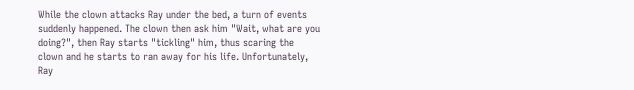While the clown attacks Ray under the bed, a turn of events suddenly happened. The clown then ask him "Wait, what are you doing?", then Ray starts "tickling" him, thus scaring the clown and he starts to ran away for his life. Unfortunately, Ray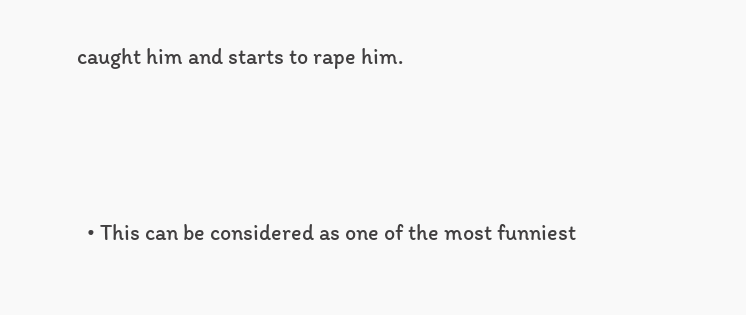caught him and starts to rape him.




  • This can be considered as one of the most funniest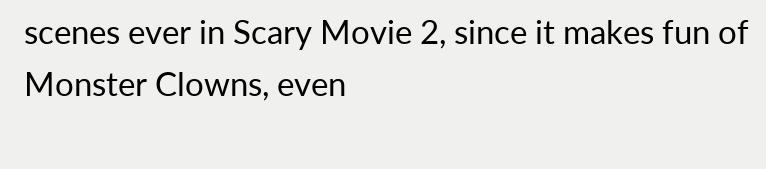scenes ever in Scary Movie 2, since it makes fun of Monster Clowns, even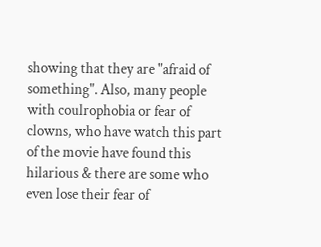showing that they are "afraid of something". Also, many people with coulrophobia or fear of clowns, who have watch this part of the movie have found this hilarious & there are some who even lose their fear of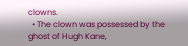clowns.
  • The clown was possessed by the ghost of Hugh Kane,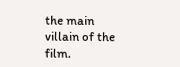the main villain of the film.